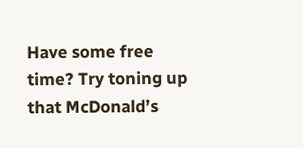Have some free time? Try toning up that McDonald’s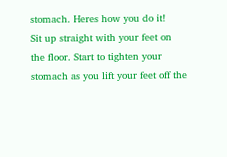stomach. Heres how you do it!
Sit up straight with your feet on the floor. Start to tighten your stomach as you lift your feet off the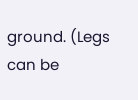ground. (Legs can be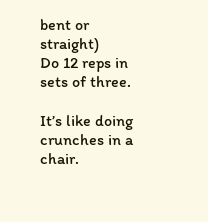bent or straight)
Do 12 reps in sets of three.

It’s like doing crunches in a chair.